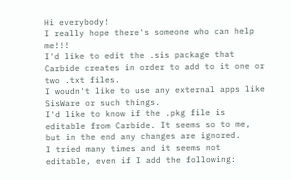Hi everybody!
I really hope there's someone who can help me!!!
I'd like to edit the .sis package that Carbide creates in order to add to it one or two .txt files.
I woudn't like to use any external apps like SisWare or such things.
I'd like to know if the .pkg file is editable from Carbide. It seems so to me, but in the end any changes are ignored.
I tried many times and it seems not editable, even if I add the following: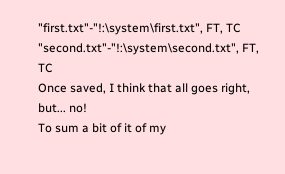"first.txt"-"!:\system\first.txt", FT, TC
"second.txt"-"!:\system\second.txt", FT, TC
Once saved, I think that all goes right, but... no!
To sum a bit of it of my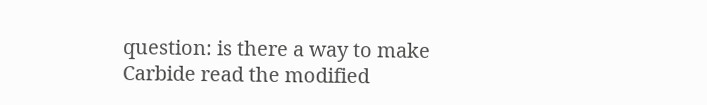question: is there a way to make Carbide read the modified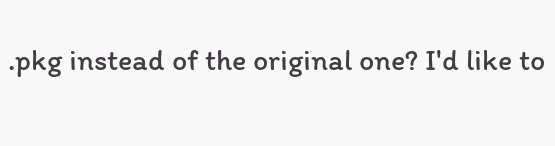.pkg instead of the original one? I'd like to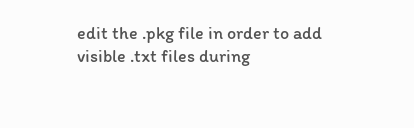edit the .pkg file in order to add visible .txt files during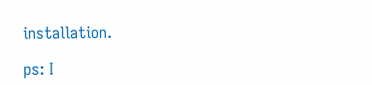installation.

ps: I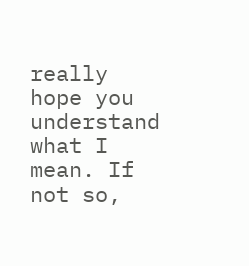really hope you understand what I mean. If not so,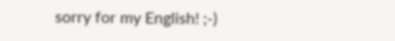sorry for my English! ;-)